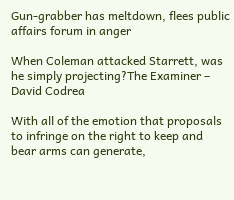Gun-grabber has meltdown, flees public affairs forum in anger

When Coleman attacked Starrett, was he simply projecting?The Examiner – David Codrea

With all of the emotion that proposals to infringe on the right to keep and bear arms can generate,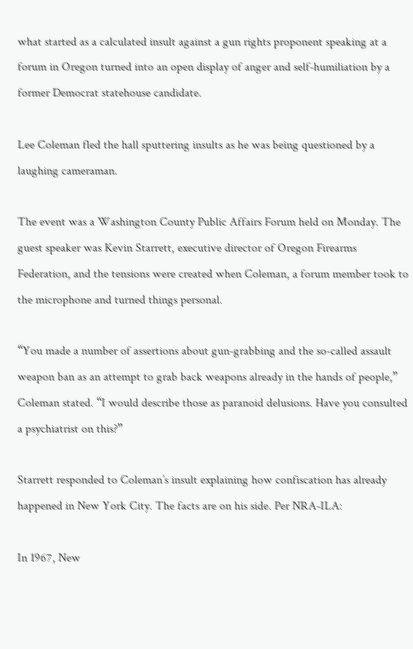what started as a calculated insult against a gun rights proponent speaking at a forum in Oregon turned into an open display of anger and self-humiliation by a former Democrat statehouse candidate.

Lee Coleman fled the hall sputtering insults as he was being questioned by a laughing cameraman.

The event was a Washington County Public Affairs Forum held on Monday. The guest speaker was Kevin Starrett, executive director of Oregon Firearms Federation, and the tensions were created when Coleman, a forum member took to the microphone and turned things personal.

“You made a number of assertions about gun-grabbing and the so-called assault weapon ban as an attempt to grab back weapons already in the hands of people,” Coleman stated. “I would describe those as paranoid delusions. Have you consulted a psychiatrist on this?”

Starrett responded to Coleman’s insult explaining how confiscation has already happened in New York City. The facts are on his side. Per NRA-ILA:

In 1967, New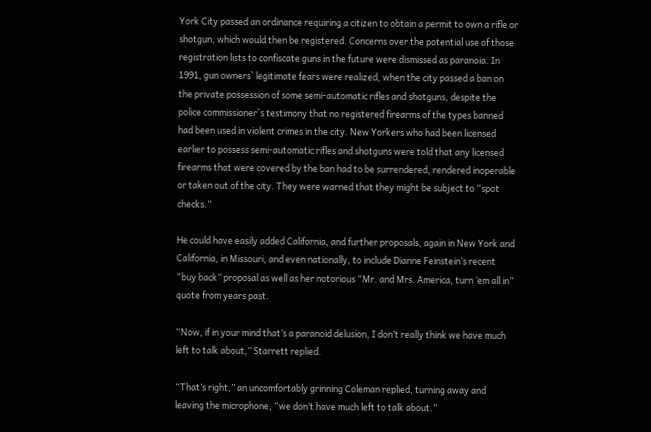York City passed an ordinance requiring a citizen to obtain a permit to own a rifle or shotgun, which would then be registered. Concerns over the potential use of those registration lists to confiscate guns in the future were dismissed as paranoia. In 1991, gun owners` legitimate fears were realized, when the city passed a ban on the private possession of some semi-automatic rifles and shotguns, despite the police commissioner`s testimony that no registered firearms of the types banned had been used in violent crimes in the city. New Yorkers who had been licensed earlier to possess semi-automatic rifles and shotguns were told that any licensed firearms that were covered by the ban had to be surrendered, rendered inoperable or taken out of the city. They were warned that they might be subject to “spot checks.”

He could have easily added California, and further proposals, again in New York and California, in Missouri, and even nationally, to include Dianne Feinstein’s recent “buy back” proposal as well as her notorious “Mr. and Mrs. America, turn ‘em all in” quote from years past.

“Now, if in your mind that’s a paranoid delusion, I don’t really think we have much left to talk about,” Starrett replied.

“That’s right,” an uncomfortably grinning Coleman replied, turning away and leaving the microphone, “we don’t have much left to talk about.”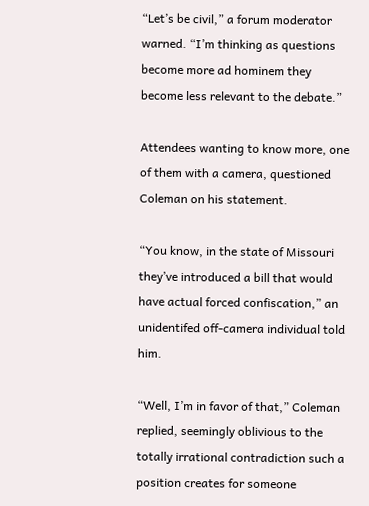“Let’s be civil,” a forum moderator warned. “I’m thinking as questions become more ad hominem they become less relevant to the debate.”

Attendees wanting to know more, one of them with a camera, questioned Coleman on his statement.

“You know, in the state of Missouri they’ve introduced a bill that would have actual forced confiscation,” an unidentifed off-camera individual told him.

“Well, I’m in favor of that,” Coleman replied, seemingly oblivious to the totally irrational contradiction such a position creates for someone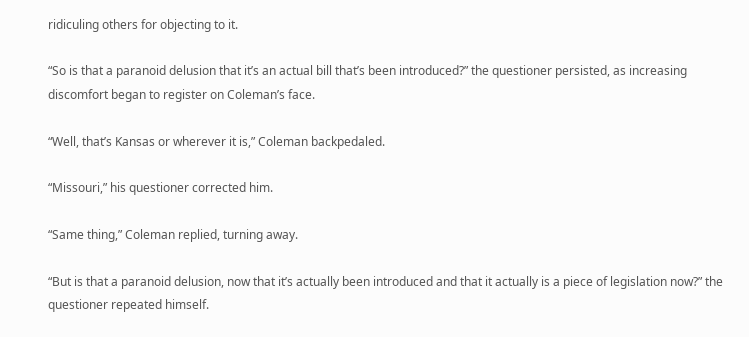ridiculing others for objecting to it.

“So is that a paranoid delusion that it’s an actual bill that’s been introduced?” the questioner persisted, as increasing discomfort began to register on Coleman’s face.

“Well, that’s Kansas or wherever it is,” Coleman backpedaled.

“Missouri,” his questioner corrected him.

“Same thing,” Coleman replied, turning away.

“But is that a paranoid delusion, now that it’s actually been introduced and that it actually is a piece of legislation now?” the questioner repeated himself.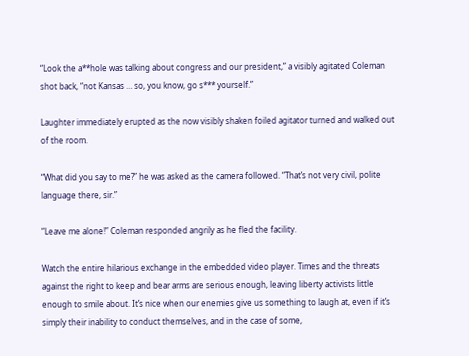“Look the a**hole was talking about congress and our president,” a visibly agitated Coleman shot back, “not Kansas … so, you know, go s*** yourself.”

Laughter immediately erupted as the now visibly shaken foiled agitator turned and walked out of the room.

“What did you say to me?” he was asked as the camera followed. “That’s not very civil, polite language there, sir.”

“Leave me alone!” Coleman responded angrily as he fled the facility.

Watch the entire hilarious exchange in the embedded video player. Times and the threats against the right to keep and bear arms are serious enough, leaving liberty activists little enough to smile about. It’s nice when our enemies give us something to laugh at, even if it’s simply their inability to conduct themselves, and in the case of some,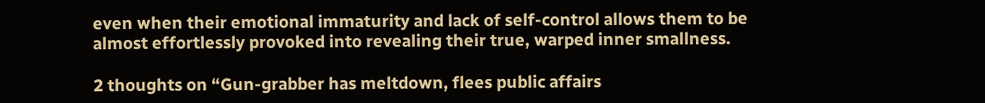even when their emotional immaturity and lack of self-control allows them to be almost effortlessly provoked into revealing their true, warped inner smallness.

2 thoughts on “Gun-grabber has meltdown, flees public affairs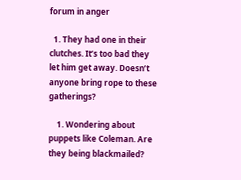forum in anger

  1. They had one in their clutches. It’s too bad they let him get away. Doesn’t anyone bring rope to these gatherings?

    1. Wondering about puppets like Coleman. Are they being blackmailed?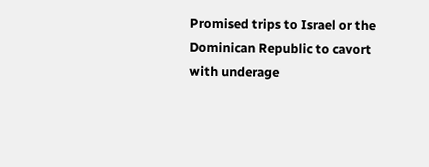Promised trips to Israel or the Dominican Republic to cavort with underage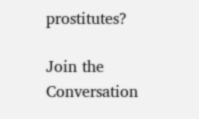prostitutes?

Join the Conversation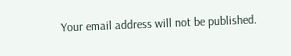Your email address will not be published.